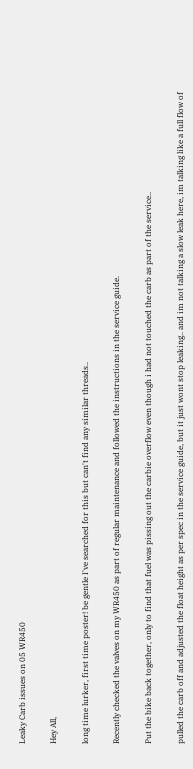Leaky Carb issues on 05 WR450

Hey All,

long time lurker, first time poster! be gentle I've searched for this but can't find any similar threads..

Recently checked the valves on my WR450 as part of regular maintenance and followed the instructions in the service guide.

Put the bike back together, only to find that fuel was pissing out the carbie overflow even though i had not touched the carb as part of the service..

pulled the carb off and adjusted the float height as per spec in the service guide, but it just wont stop leaking.. and im not talking a slow leak here, im talking like a full flow of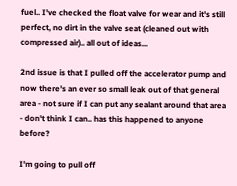fuel.. I've checked the float valve for wear and it's still perfect, no dirt in the valve seat (cleaned out with compressed air).. all out of ideas...

2nd issue is that I pulled off the accelerator pump and now there's an ever so small leak out of that general area - not sure if I can put any sealant around that area - don't think I can.. has this happened to anyone before?

I'm going to pull off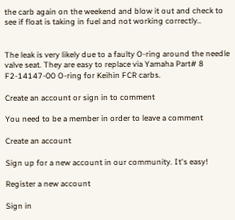the carb again on the weekend and blow it out and check to see if float is taking in fuel and not working correctly..


The leak is very likely due to a faulty O-ring around the needle valve seat. They are easy to replace via Yamaha Part# 8 F2-14147-00 O-ring for Keihin FCR carbs.

Create an account or sign in to comment

You need to be a member in order to leave a comment

Create an account

Sign up for a new account in our community. It's easy!

Register a new account

Sign in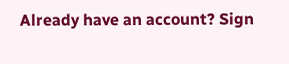Already have an account? Sign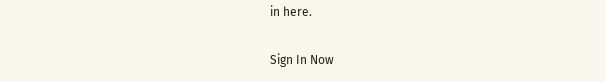in here.

Sign In Now